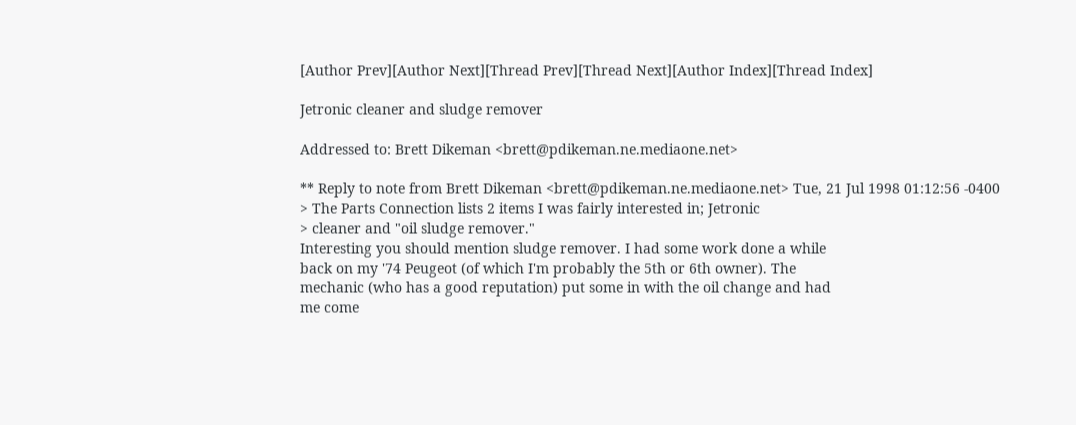[Author Prev][Author Next][Thread Prev][Thread Next][Author Index][Thread Index]

Jetronic cleaner and sludge remover

Addressed to: Brett Dikeman <brett@pdikeman.ne.mediaone.net>

** Reply to note from Brett Dikeman <brett@pdikeman.ne.mediaone.net> Tue, 21 Jul 1998 01:12:56 -0400
> The Parts Connection lists 2 items I was fairly interested in; Jetronic
> cleaner and "oil sludge remover."
Interesting you should mention sludge remover. I had some work done a while
back on my '74 Peugeot (of which I'm probably the 5th or 6th owner). The
mechanic (who has a good reputation) put some in with the oil change and had
me come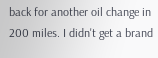back for another oil change in 200 miles. I didn't get a brand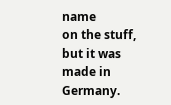name
on the stuff, but it was made in Germany.